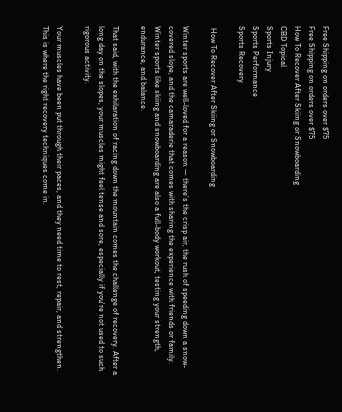Free Shipping on orders over $75
Free Shipping on orders over $75
How To Recover After Skiing or Snowboarding
CBD Topical
Sports Injury
Sports Performance
Sports Recovery

 How To Recover After Skiing or Snowboarding

Winter sports are well-loved for a reason — there’s the crisp air, the rush of speeding down a snow-covered slope, and the camaraderie that comes with sharing the experience with friends or family. Winter sports like skiing and snowboarding are also a full-body workout, testing your strength, endurance, and balance.

That said, with the exhilaration of racing down the mountain comes the challenge of recovery. After a long day on the slopes, your muscles might feel tense and sore, especially if you're not used to such rigorous activity.

Your muscles have been put through their paces, and they need time to rest, repair, and strengthen. This is where the right recovery techniques come in.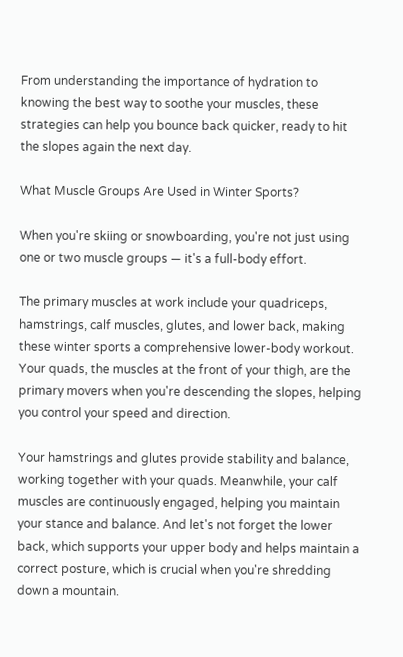From understanding the importance of hydration to knowing the best way to soothe your muscles, these strategies can help you bounce back quicker, ready to hit the slopes again the next day.

What Muscle Groups Are Used in Winter Sports?

When you're skiing or snowboarding, you're not just using one or two muscle groups — it's a full-body effort.

The primary muscles at work include your quadriceps, hamstrings, calf muscles, glutes, and lower back, making these winter sports a comprehensive lower-body workout. Your quads, the muscles at the front of your thigh, are the primary movers when you're descending the slopes, helping you control your speed and direction.

Your hamstrings and glutes provide stability and balance, working together with your quads. Meanwhile, your calf muscles are continuously engaged, helping you maintain your stance and balance. And let's not forget the lower back, which supports your upper body and helps maintain a correct posture, which is crucial when you're shredding down a mountain.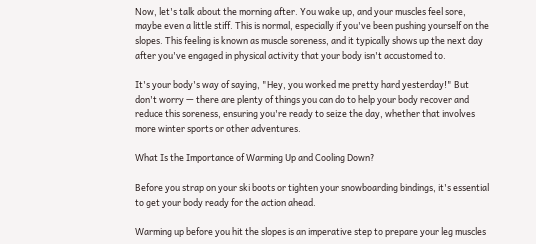Now, let's talk about the morning after. You wake up, and your muscles feel sore, maybe even a little stiff. This is normal, especially if you've been pushing yourself on the slopes. This feeling is known as muscle soreness, and it typically shows up the next day after you've engaged in physical activity that your body isn't accustomed to.

It's your body's way of saying, "Hey, you worked me pretty hard yesterday!" But don't worry — there are plenty of things you can do to help your body recover and reduce this soreness, ensuring you're ready to seize the day, whether that involves more winter sports or other adventures.

What Is the Importance of Warming Up and Cooling Down?

Before you strap on your ski boots or tighten your snowboarding bindings, it's essential to get your body ready for the action ahead.

Warming up before you hit the slopes is an imperative step to prepare your leg muscles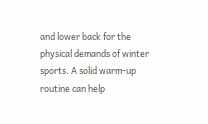and lower back for the physical demands of winter sports. A solid warm-up routine can help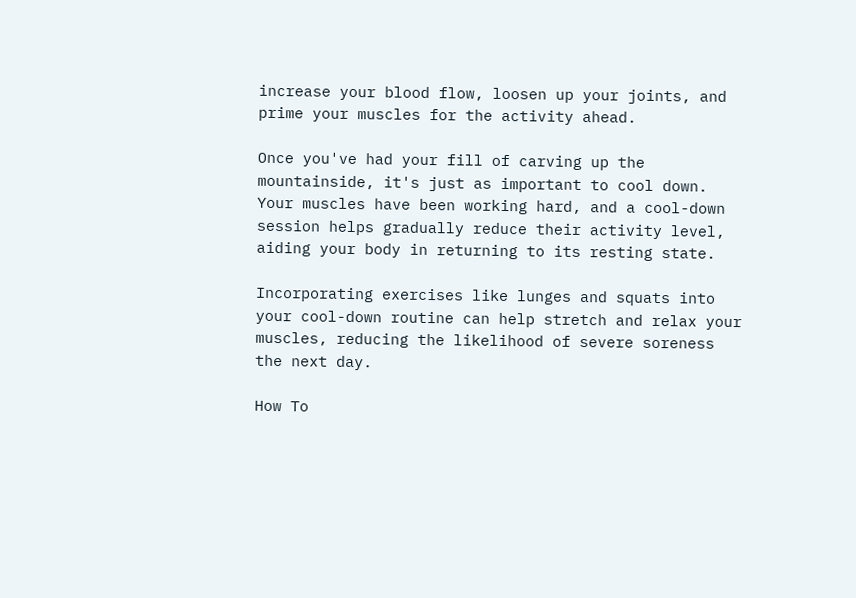increase your blood flow, loosen up your joints, and prime your muscles for the activity ahead.

Once you've had your fill of carving up the mountainside, it's just as important to cool down. Your muscles have been working hard, and a cool-down session helps gradually reduce their activity level, aiding your body in returning to its resting state.

Incorporating exercises like lunges and squats into your cool-down routine can help stretch and relax your muscles, reducing the likelihood of severe soreness the next day.

How To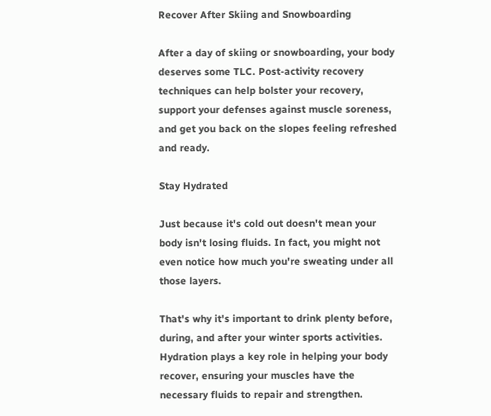Recover After Skiing and Snowboarding

After a day of skiing or snowboarding, your body deserves some TLC. Post-activity recovery techniques can help bolster your recovery, support your defenses against muscle soreness, and get you back on the slopes feeling refreshed and ready.

Stay Hydrated

Just because it's cold out doesn't mean your body isn't losing fluids. In fact, you might not even notice how much you're sweating under all those layers.

That's why it's important to drink plenty before, during, and after your winter sports activities. Hydration plays a key role in helping your body recover, ensuring your muscles have the necessary fluids to repair and strengthen.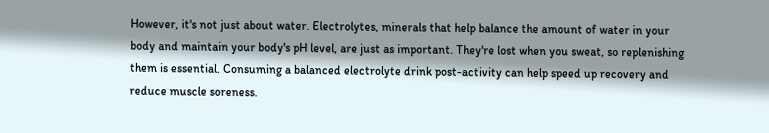However, it's not just about water. Electrolytes, minerals that help balance the amount of water in your body and maintain your body's pH level, are just as important. They're lost when you sweat, so replenishing them is essential. Consuming a balanced electrolyte drink post-activity can help speed up recovery and reduce muscle soreness.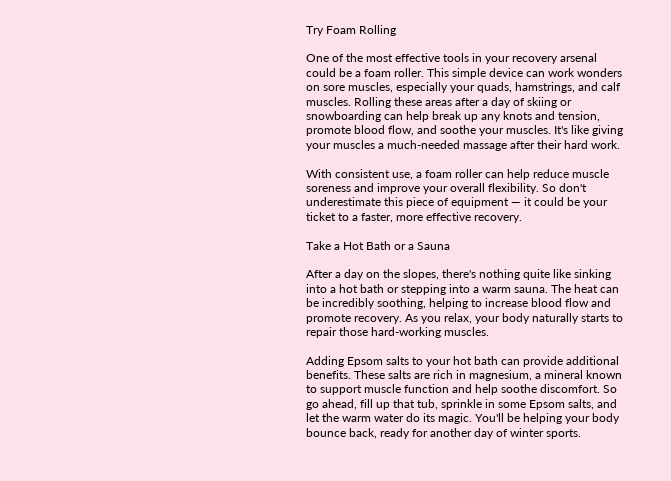Try Foam Rolling

One of the most effective tools in your recovery arsenal could be a foam roller. This simple device can work wonders on sore muscles, especially your quads, hamstrings, and calf muscles. Rolling these areas after a day of skiing or snowboarding can help break up any knots and tension, promote blood flow, and soothe your muscles. It's like giving your muscles a much-needed massage after their hard work.

With consistent use, a foam roller can help reduce muscle soreness and improve your overall flexibility. So don't underestimate this piece of equipment — it could be your ticket to a faster, more effective recovery.

Take a Hot Bath or a Sauna

After a day on the slopes, there's nothing quite like sinking into a hot bath or stepping into a warm sauna. The heat can be incredibly soothing, helping to increase blood flow and promote recovery. As you relax, your body naturally starts to repair those hard-working muscles.

Adding Epsom salts to your hot bath can provide additional benefits. These salts are rich in magnesium, a mineral known to support muscle function and help soothe discomfort. So go ahead, fill up that tub, sprinkle in some Epsom salts, and let the warm water do its magic. You'll be helping your body bounce back, ready for another day of winter sports.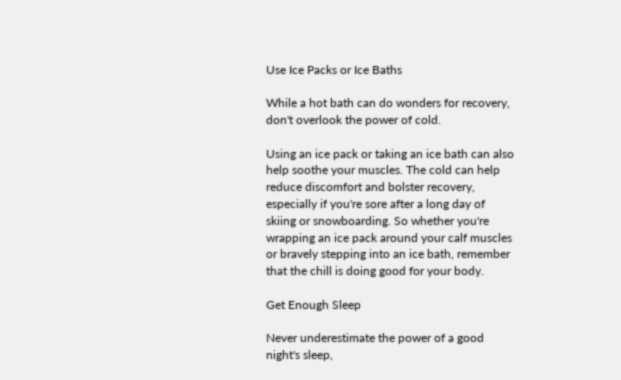Use Ice Packs or Ice Baths

While a hot bath can do wonders for recovery, don't overlook the power of cold.

Using an ice pack or taking an ice bath can also help soothe your muscles. The cold can help reduce discomfort and bolster recovery, especially if you're sore after a long day of skiing or snowboarding. So whether you're wrapping an ice pack around your calf muscles or bravely stepping into an ice bath, remember that the chill is doing good for your body.

Get Enough Sleep

Never underestimate the power of a good night's sleep,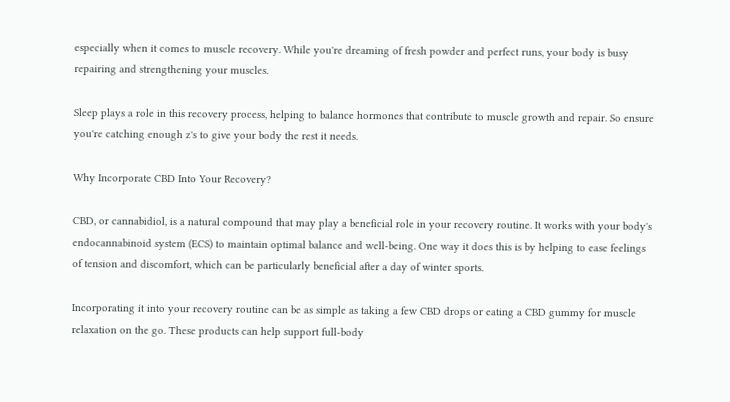especially when it comes to muscle recovery. While you're dreaming of fresh powder and perfect runs, your body is busy repairing and strengthening your muscles.

Sleep plays a role in this recovery process, helping to balance hormones that contribute to muscle growth and repair. So ensure you're catching enough z's to give your body the rest it needs.

Why Incorporate CBD Into Your Recovery?

CBD, or cannabidiol, is a natural compound that may play a beneficial role in your recovery routine. It works with your body's endocannabinoid system (ECS) to maintain optimal balance and well-being. One way it does this is by helping to ease feelings of tension and discomfort, which can be particularly beneficial after a day of winter sports.

Incorporating it into your recovery routine can be as simple as taking a few CBD drops or eating a CBD gummy for muscle relaxation on the go. These products can help support full-body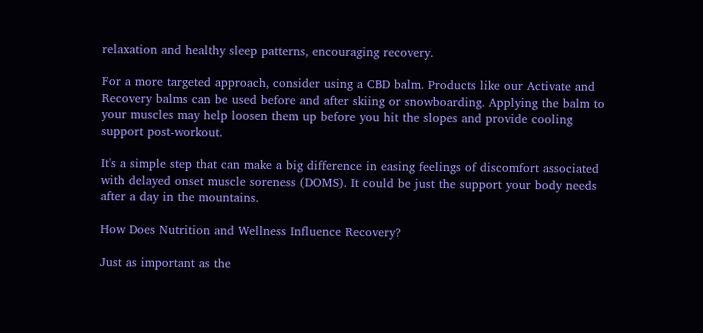relaxation and healthy sleep patterns, encouraging recovery.

For a more targeted approach, consider using a CBD balm. Products like our Activate and Recovery balms can be used before and after skiing or snowboarding. Applying the balm to your muscles may help loosen them up before you hit the slopes and provide cooling support post-workout.

It's a simple step that can make a big difference in easing feelings of discomfort associated with delayed onset muscle soreness (DOMS). It could be just the support your body needs after a day in the mountains.

How Does Nutrition and Wellness Influence Recovery?

Just as important as the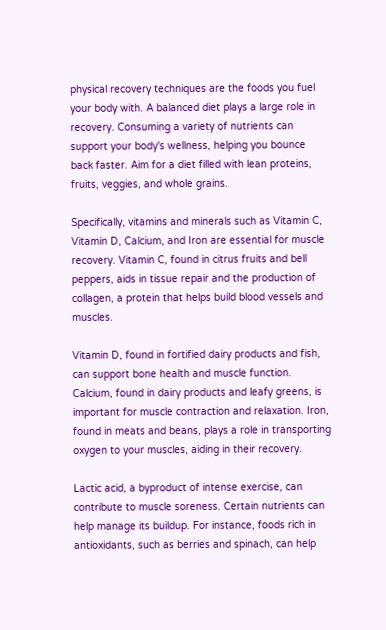physical recovery techniques are the foods you fuel your body with. A balanced diet plays a large role in recovery. Consuming a variety of nutrients can support your body's wellness, helping you bounce back faster. Aim for a diet filled with lean proteins, fruits, veggies, and whole grains.

Specifically, vitamins and minerals such as Vitamin C, Vitamin D, Calcium, and Iron are essential for muscle recovery. Vitamin C, found in citrus fruits and bell peppers, aids in tissue repair and the production of collagen, a protein that helps build blood vessels and muscles.

Vitamin D, found in fortified dairy products and fish, can support bone health and muscle function. Calcium, found in dairy products and leafy greens, is important for muscle contraction and relaxation. Iron, found in meats and beans, plays a role in transporting oxygen to your muscles, aiding in their recovery.

Lactic acid, a byproduct of intense exercise, can contribute to muscle soreness. Certain nutrients can help manage its buildup. For instance, foods rich in antioxidants, such as berries and spinach, can help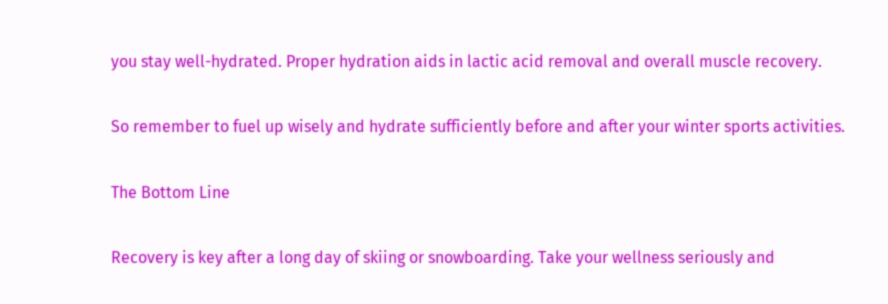you stay well-hydrated. Proper hydration aids in lactic acid removal and overall muscle recovery.

So remember to fuel up wisely and hydrate sufficiently before and after your winter sports activities.

The Bottom Line

Recovery is key after a long day of skiing or snowboarding. Take your wellness seriously and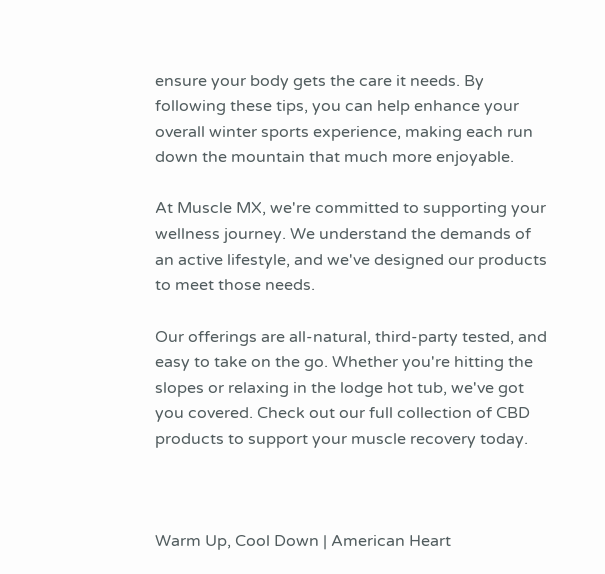ensure your body gets the care it needs. By following these tips, you can help enhance your overall winter sports experience, making each run down the mountain that much more enjoyable.

At Muscle MX, we're committed to supporting your wellness journey. We understand the demands of an active lifestyle, and we've designed our products to meet those needs.

Our offerings are all-natural, third-party tested, and easy to take on the go. Whether you're hitting the slopes or relaxing in the lodge hot tub, we've got you covered. Check out our full collection of CBD products to support your muscle recovery today.



Warm Up, Cool Down | American Heart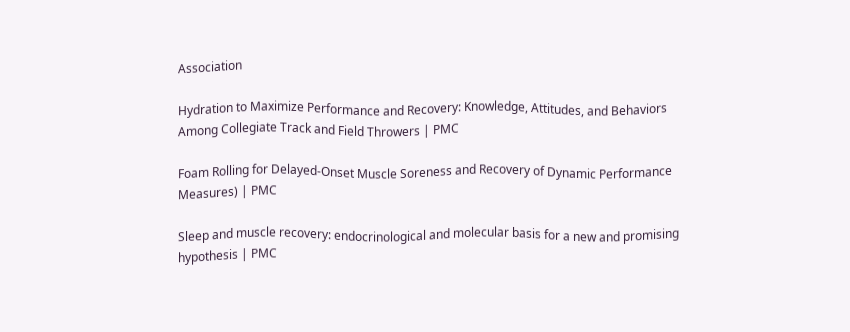Association

Hydration to Maximize Performance and Recovery: Knowledge, Attitudes, and Behaviors Among Collegiate Track and Field Throwers | PMC

Foam Rolling for Delayed-Onset Muscle Soreness and Recovery of Dynamic Performance Measures) | PMC

Sleep and muscle recovery: endocrinological and molecular basis for a new and promising hypothesis | PMC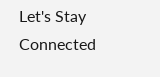Let's Stay Connected